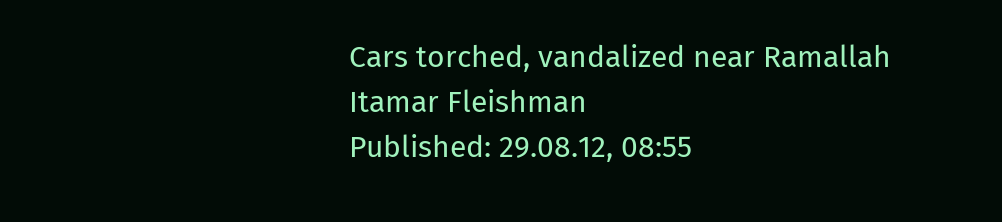Cars torched, vandalized near Ramallah
Itamar Fleishman
Published: 29.08.12, 08:55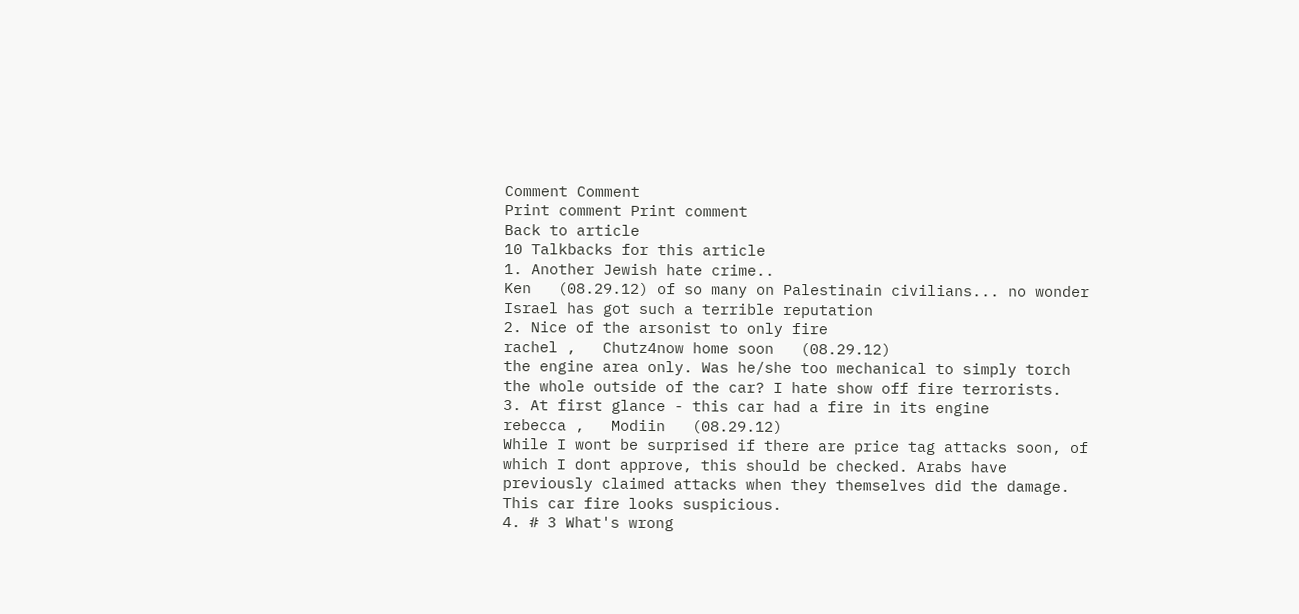Comment Comment
Print comment Print comment
Back to article
10 Talkbacks for this article
1. Another Jewish hate crime..
Ken   (08.29.12) of so many on Palestinain civilians... no wonder Israel has got such a terrible reputation
2. Nice of the arsonist to only fire
rachel ,   Chutz4now home soon   (08.29.12)
the engine area only. Was he/she too mechanical to simply torch the whole outside of the car? I hate show off fire terrorists.
3. At first glance - this car had a fire in its engine
rebecca ,   Modiin   (08.29.12)
While I wont be surprised if there are price tag attacks soon, of which I dont approve, this should be checked. Arabs have previously claimed attacks when they themselves did the damage. This car fire looks suspicious.
4. # 3 What's wrong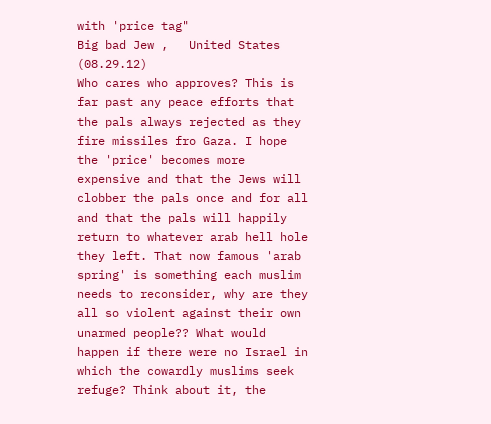with 'price tag"
Big bad Jew ,   United States   (08.29.12)
Who cares who approves? This is far past any peace efforts that the pals always rejected as they fire missiles fro Gaza. I hope the 'price' becomes more expensive and that the Jews will clobber the pals once and for all and that the pals will happily return to whatever arab hell hole they left. That now famous 'arab spring' is something each muslim needs to reconsider, why are they all so violent against their own unarmed people?? What would happen if there were no Israel in which the cowardly muslims seek refuge? Think about it, the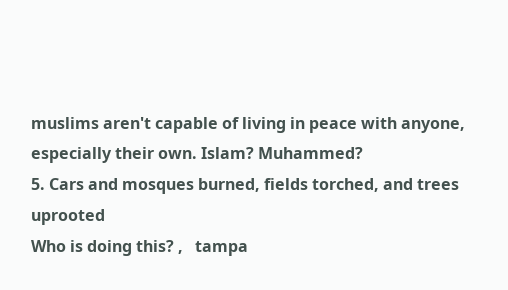muslims aren't capable of living in peace with anyone, especially their own. Islam? Muhammed?
5. Cars and mosques burned, fields torched, and trees uprooted
Who is doing this? ,   tampa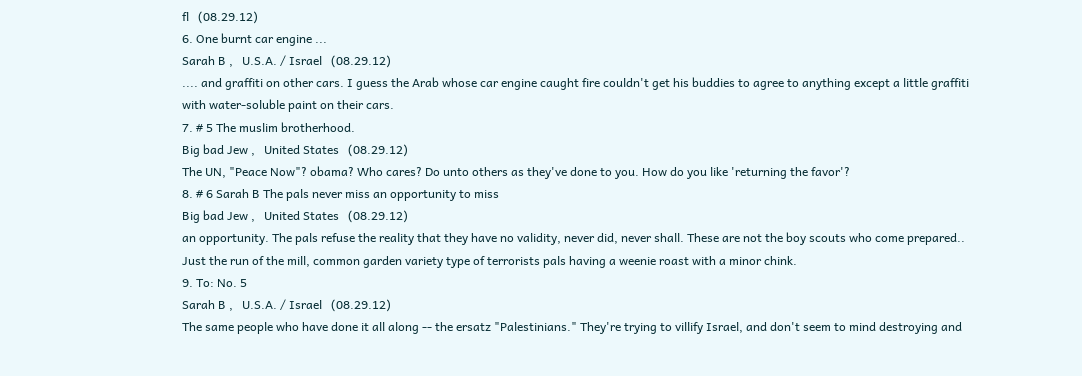fl   (08.29.12)
6. One burnt car engine ...
Sarah B ,   U.S.A. / Israel   (08.29.12)
.... and graffiti on other cars. I guess the Arab whose car engine caught fire couldn't get his buddies to agree to anything except a little graffiti with water-soluble paint on their cars.
7. # 5 The muslim brotherhood.
Big bad Jew ,   United States   (08.29.12)
The UN, "Peace Now"? obama? Who cares? Do unto others as they've done to you. How do you like 'returning the favor'?
8. # 6 Sarah B The pals never miss an opportunity to miss
Big bad Jew ,   United States   (08.29.12)
an opportunity. The pals refuse the reality that they have no validity, never did, never shall. These are not the boy scouts who come prepared.. Just the run of the mill, common garden variety type of terrorists pals having a weenie roast with a minor chink.
9. To: No. 5
Sarah B ,   U.S.A. / Israel   (08.29.12)
The same people who have done it all along -- the ersatz "Palestinians." They're trying to villify Israel, and don't seem to mind destroying and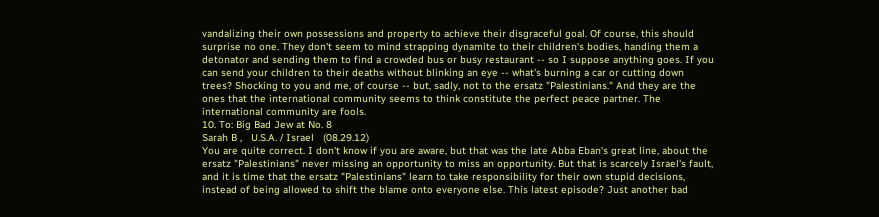vandalizing their own possessions and property to achieve their disgraceful goal. Of course, this should surprise no one. They don't seem to mind strapping dynamite to their children's bodies, handing them a detonator and sending them to find a crowded bus or busy restaurant -- so I suppose anything goes. If you can send your children to their deaths without blinking an eye -- what's burning a car or cutting down trees? Shocking to you and me, of course -- but, sadly, not to the ersatz "Palestinians." And they are the ones that the international community seems to think constitute the perfect peace partner. The international community are fools.
10. To: Big Bad Jew at No. 8
Sarah B ,   U.S.A. / Israel   (08.29.12)
You are quite correct. I don't know if you are aware, but that was the late Abba Eban's great line, about the ersatz "Palestinians" never missing an opportunity to miss an opportunity. But that is scarcely Israel's fault, and it is time that the ersatz "Palestinians" learn to take responsibility for their own stupid decisions, instead of being allowed to shift the blame onto everyone else. This latest episode? Just another bad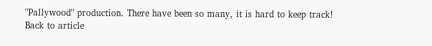"Pallywood" production. There have been so many, it is hard to keep track!
Back to article